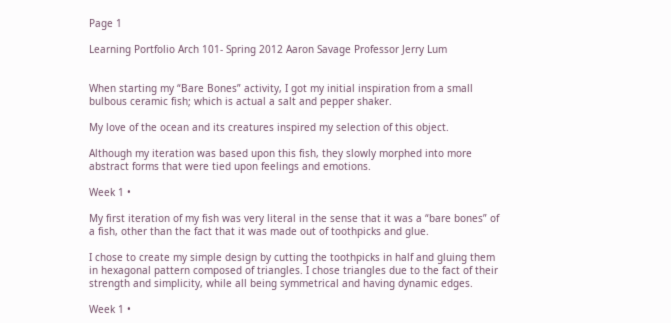Page 1

Learning Portfolio Arch 101- Spring 2012 Aaron Savage Professor Jerry Lum


When starting my “Bare Bones” activity, I got my initial inspiration from a small bulbous ceramic fish; which is actual a salt and pepper shaker.

My love of the ocean and its creatures inspired my selection of this object.

Although my iteration was based upon this fish, they slowly morphed into more abstract forms that were tied upon feelings and emotions.

Week 1 •

My first iteration of my fish was very literal in the sense that it was a “bare bones” of a fish, other than the fact that it was made out of toothpicks and glue.

I chose to create my simple design by cutting the toothpicks in half and gluing them in hexagonal pattern composed of triangles. I chose triangles due to the fact of their strength and simplicity, while all being symmetrical and having dynamic edges.

Week 1 •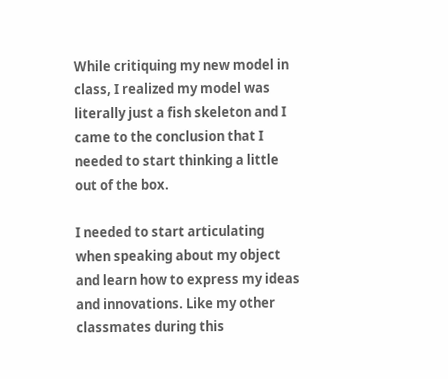While critiquing my new model in class, I realized my model was literally just a fish skeleton and I came to the conclusion that I needed to start thinking a little out of the box.

I needed to start articulating when speaking about my object and learn how to express my ideas and innovations. Like my other classmates during this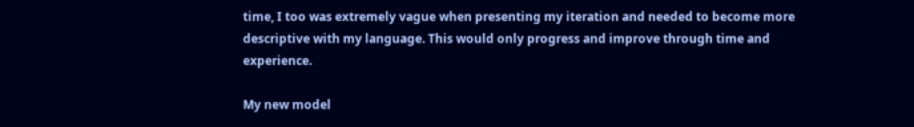time, I too was extremely vague when presenting my iteration and needed to become more descriptive with my language. This would only progress and improve through time and experience.

My new model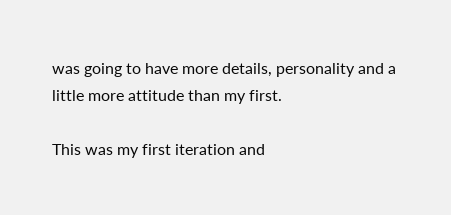was going to have more details, personality and a little more attitude than my first.

This was my first iteration and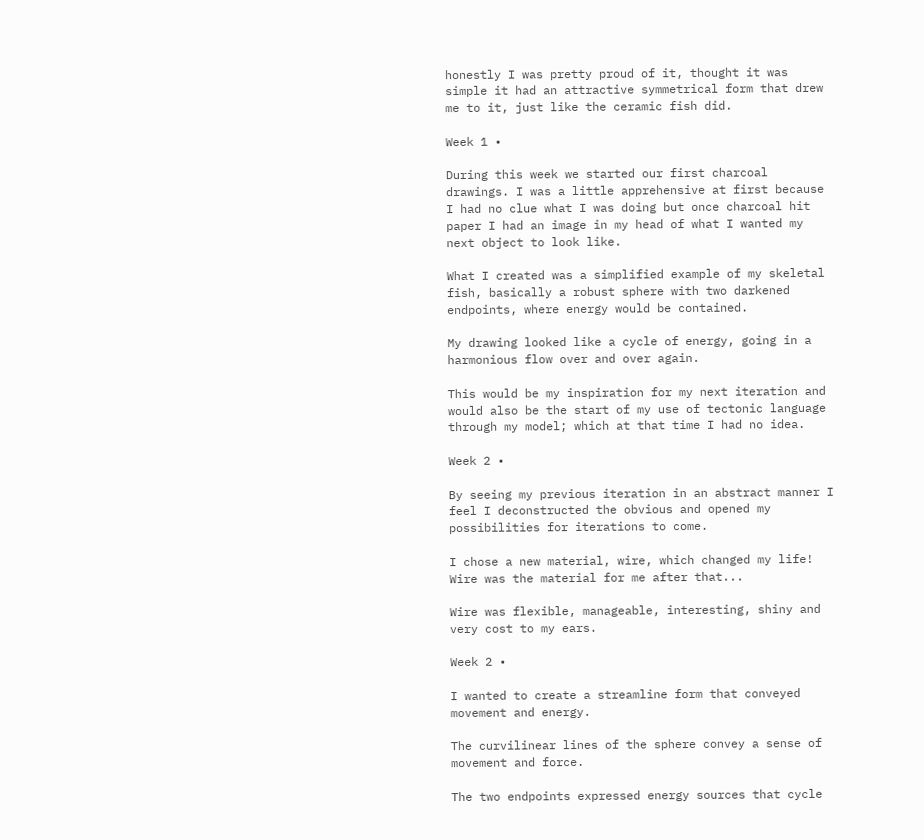honestly I was pretty proud of it, thought it was simple it had an attractive symmetrical form that drew me to it, just like the ceramic fish did.

Week 1 •

During this week we started our first charcoal drawings. I was a little apprehensive at first because I had no clue what I was doing but once charcoal hit paper I had an image in my head of what I wanted my next object to look like.

What I created was a simplified example of my skeletal fish, basically a robust sphere with two darkened endpoints, where energy would be contained.

My drawing looked like a cycle of energy, going in a harmonious flow over and over again.

This would be my inspiration for my next iteration and would also be the start of my use of tectonic language through my model; which at that time I had no idea.

Week 2 •

By seeing my previous iteration in an abstract manner I feel I deconstructed the obvious and opened my possibilities for iterations to come.

I chose a new material, wire, which changed my life! Wire was the material for me after that...

Wire was flexible, manageable, interesting, shiny and very cost to my ears.

Week 2 •

I wanted to create a streamline form that conveyed movement and energy.

The curvilinear lines of the sphere convey a sense of movement and force.

The two endpoints expressed energy sources that cycle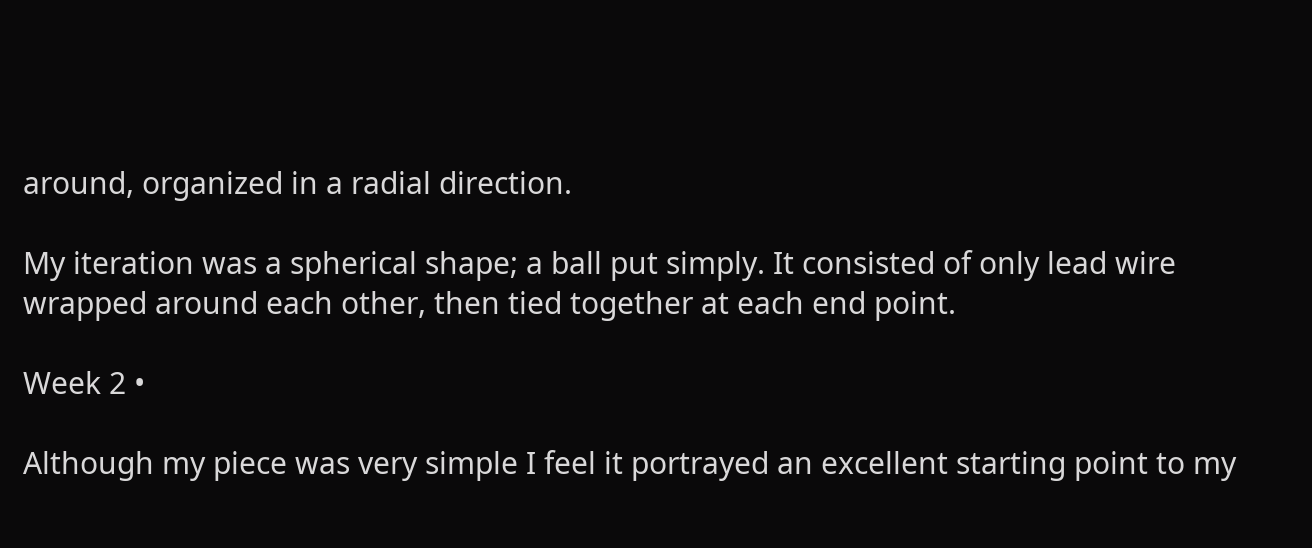around, organized in a radial direction.

My iteration was a spherical shape; a ball put simply. It consisted of only lead wire wrapped around each other, then tied together at each end point.

Week 2 •

Although my piece was very simple I feel it portrayed an excellent starting point to my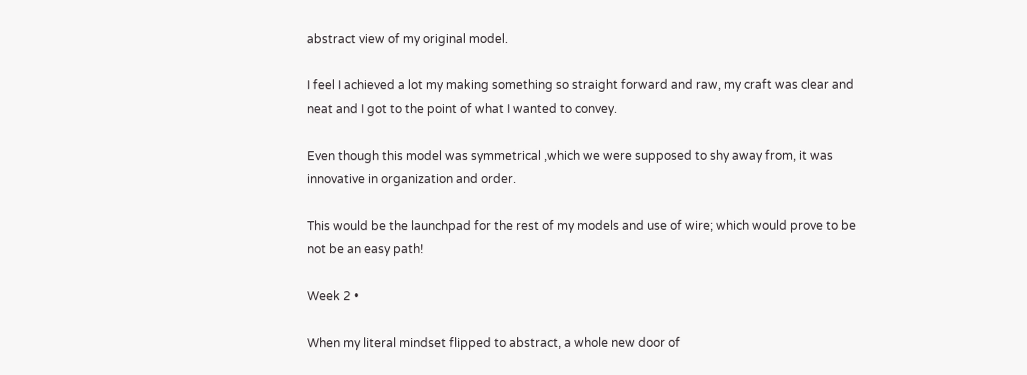abstract view of my original model.

I feel I achieved a lot my making something so straight forward and raw, my craft was clear and neat and I got to the point of what I wanted to convey.

Even though this model was symmetrical ,which we were supposed to shy away from, it was innovative in organization and order.

This would be the launchpad for the rest of my models and use of wire; which would prove to be not be an easy path!

Week 2 •

When my literal mindset flipped to abstract, a whole new door of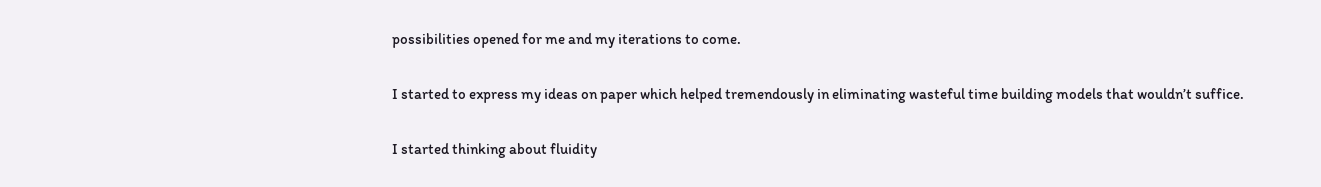possibilities opened for me and my iterations to come.

I started to express my ideas on paper which helped tremendously in eliminating wasteful time building models that wouldn’t suffice.

I started thinking about fluidity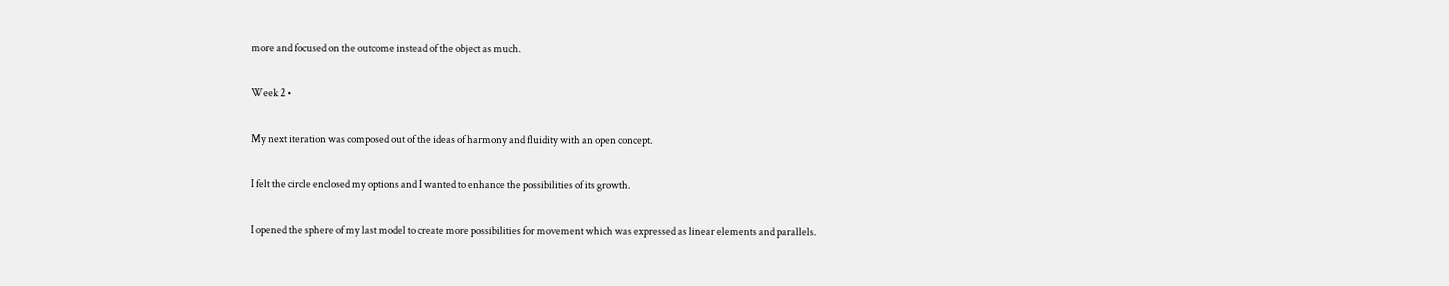more and focused on the outcome instead of the object as much.

Week 2 •

My next iteration was composed out of the ideas of harmony and fluidity with an open concept.

I felt the circle enclosed my options and I wanted to enhance the possibilities of its growth.

I opened the sphere of my last model to create more possibilities for movement which was expressed as linear elements and parallels.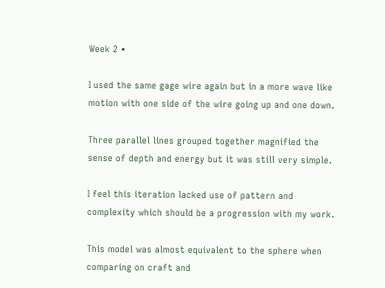Week 2 •

I used the same gage wire again but in a more wave like motion with one side of the wire going up and one down.

Three parallel lines grouped together magnified the sense of depth and energy but it was still very simple.

I feel this iteration lacked use of pattern and complexity which should be a progression with my work.

This model was almost equivalent to the sphere when comparing on craft and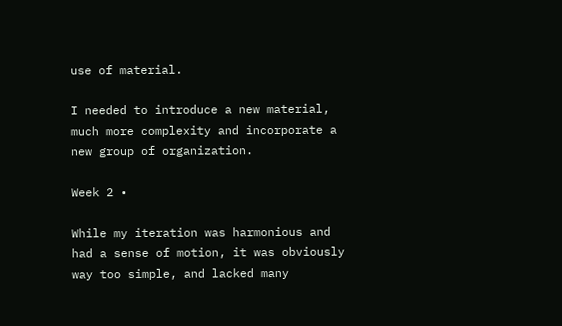use of material.

I needed to introduce a new material, much more complexity and incorporate a new group of organization.

Week 2 •

While my iteration was harmonious and had a sense of motion, it was obviously way too simple, and lacked many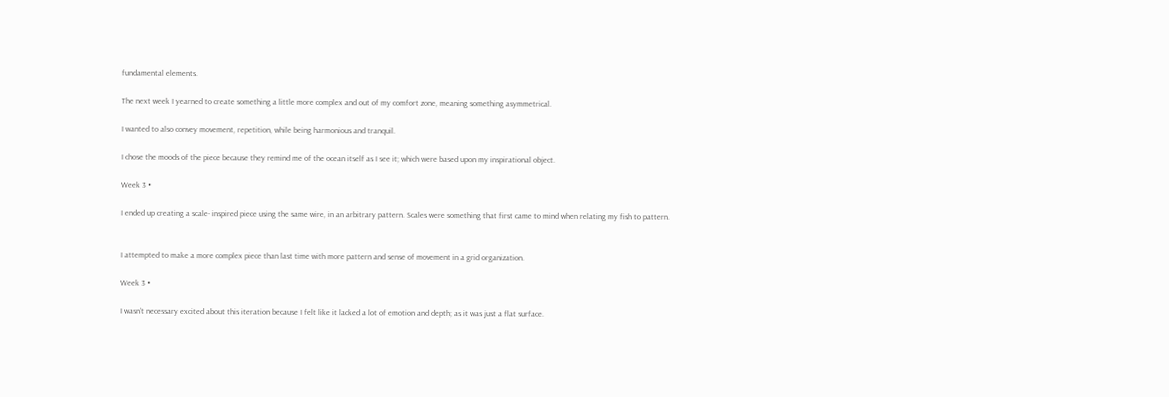fundamental elements.

The next week I yearned to create something a little more complex and out of my comfort zone, meaning something asymmetrical.

I wanted to also convey movement, repetition, while being harmonious and tranquil.

I chose the moods of the piece because they remind me of the ocean itself as I see it; which were based upon my inspirational object.

Week 3 •

I ended up creating a scale- inspired piece using the same wire, in an arbitrary pattern. Scales were something that first came to mind when relating my fish to pattern.


I attempted to make a more complex piece than last time with more pattern and sense of movement in a grid organization.

Week 3 •

I wasn’t necessary excited about this iteration because I felt like it lacked a lot of emotion and depth; as it was just a flat surface.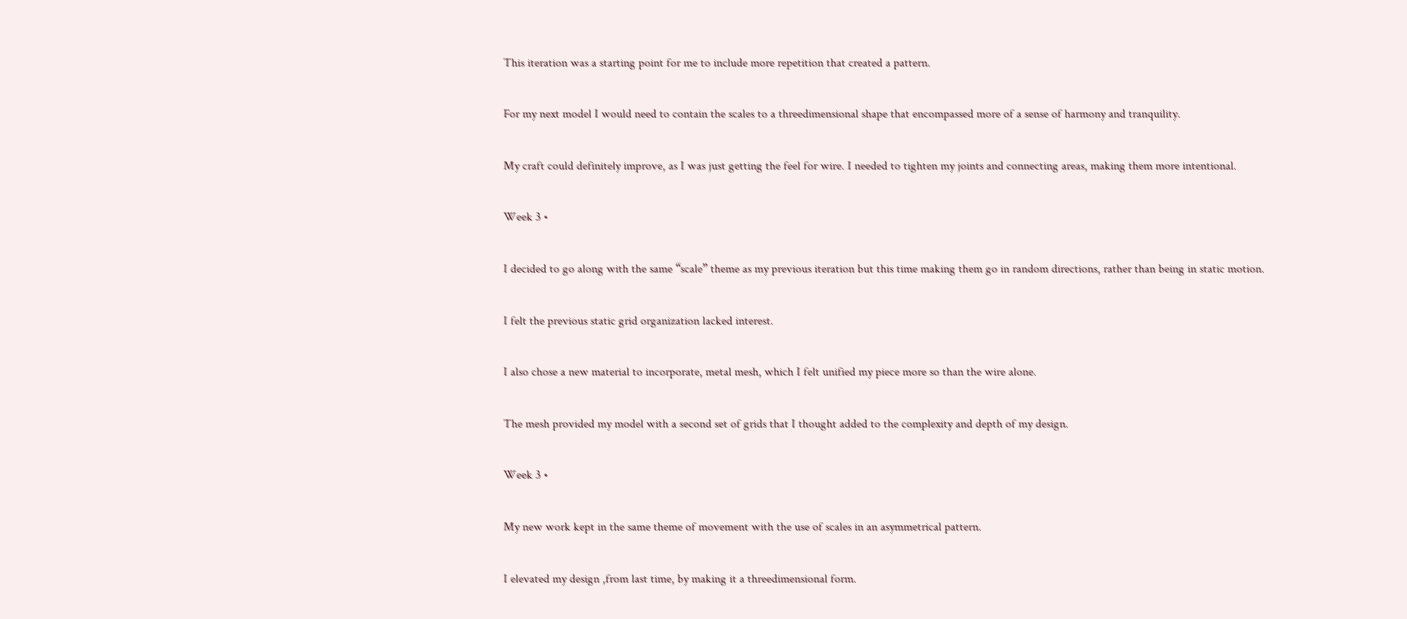This iteration was a starting point for me to include more repetition that created a pattern.

For my next model I would need to contain the scales to a threedimensional shape that encompassed more of a sense of harmony and tranquility.

My craft could definitely improve, as I was just getting the feel for wire. I needed to tighten my joints and connecting areas, making them more intentional.

Week 3 •

I decided to go along with the same “scale” theme as my previous iteration but this time making them go in random directions, rather than being in static motion.

I felt the previous static grid organization lacked interest.

I also chose a new material to incorporate, metal mesh, which I felt unified my piece more so than the wire alone.

The mesh provided my model with a second set of grids that I thought added to the complexity and depth of my design.

Week 3 •

My new work kept in the same theme of movement with the use of scales in an asymmetrical pattern.

I elevated my design ,from last time, by making it a threedimensional form.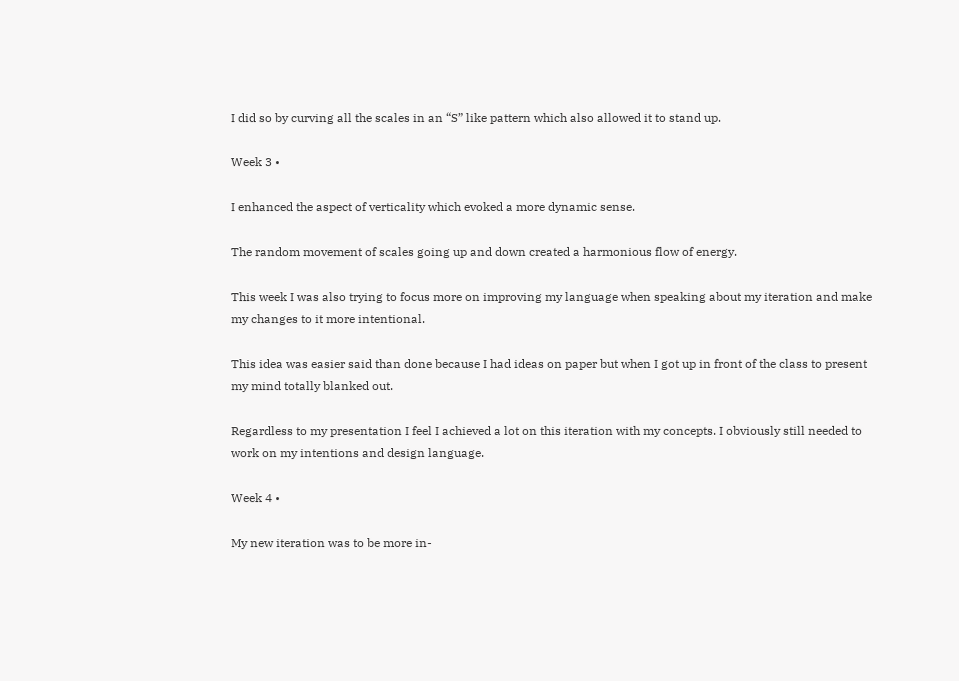I did so by curving all the scales in an “S” like pattern which also allowed it to stand up.

Week 3 •

I enhanced the aspect of verticality which evoked a more dynamic sense.

The random movement of scales going up and down created a harmonious flow of energy.

This week I was also trying to focus more on improving my language when speaking about my iteration and make my changes to it more intentional.

This idea was easier said than done because I had ideas on paper but when I got up in front of the class to present my mind totally blanked out.

Regardless to my presentation I feel I achieved a lot on this iteration with my concepts. I obviously still needed to work on my intentions and design language.

Week 4 •

My new iteration was to be more in-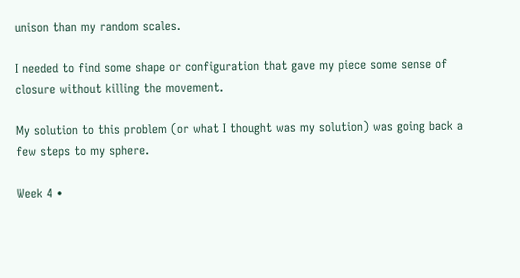unison than my random scales.

I needed to find some shape or configuration that gave my piece some sense of closure without killing the movement.

My solution to this problem (or what I thought was my solution) was going back a few steps to my sphere.

Week 4 •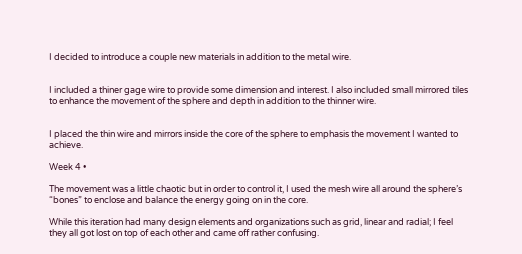I decided to introduce a couple new materials in addition to the metal wire.


I included a thiner gage wire to provide some dimension and interest. I also included small mirrored tiles to enhance the movement of the sphere and depth in addition to the thinner wire.


I placed the thin wire and mirrors inside the core of the sphere to emphasis the movement I wanted to achieve.

Week 4 •

The movement was a little chaotic but in order to control it, I used the mesh wire all around the sphere’s “bones” to enclose and balance the energy going on in the core.

While this iteration had many design elements and organizations such as grid, linear and radial; I feel they all got lost on top of each other and came off rather confusing.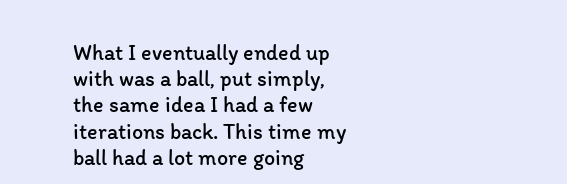What I eventually ended up with was a ball, put simply, the same idea I had a few iterations back. This time my ball had a lot more going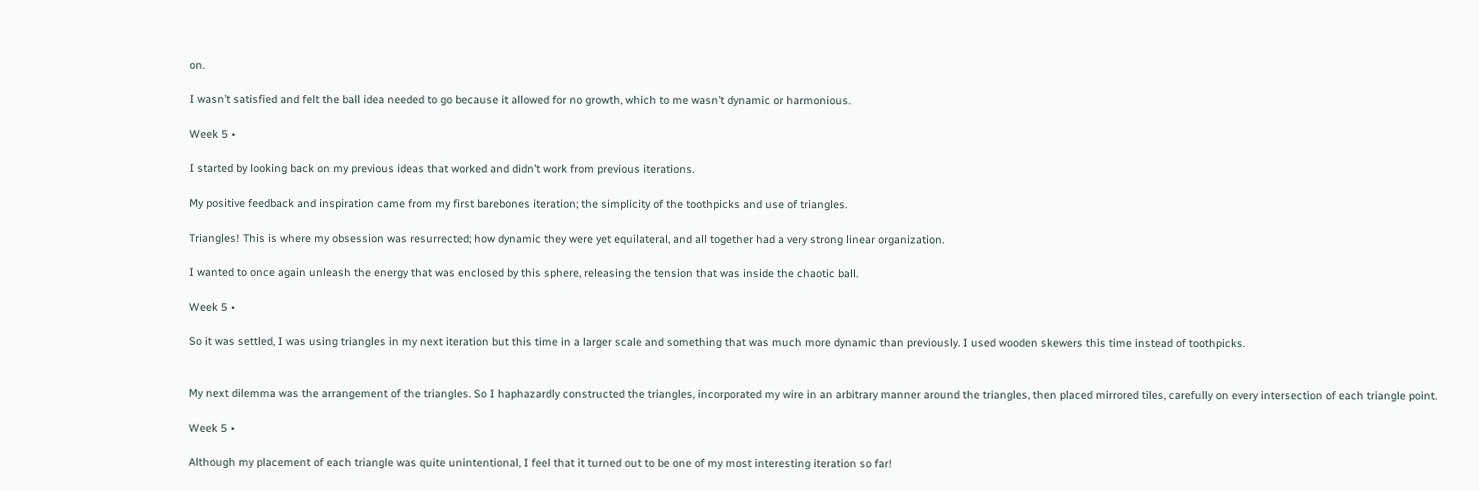on.

I wasn’t satisfied and felt the ball idea needed to go because it allowed for no growth, which to me wasn’t dynamic or harmonious.

Week 5 •

I started by looking back on my previous ideas that worked and didn’t work from previous iterations.

My positive feedback and inspiration came from my first barebones iteration; the simplicity of the toothpicks and use of triangles.

Triangles! This is where my obsession was resurrected; how dynamic they were yet equilateral, and all together had a very strong linear organization.

I wanted to once again unleash the energy that was enclosed by this sphere, releasing the tension that was inside the chaotic ball.

Week 5 •

So it was settled, I was using triangles in my next iteration but this time in a larger scale and something that was much more dynamic than previously. I used wooden skewers this time instead of toothpicks.


My next dilemma was the arrangement of the triangles. So I haphazardly constructed the triangles, incorporated my wire in an arbitrary manner around the triangles, then placed mirrored tiles, carefully on every intersection of each triangle point.

Week 5 •

Although my placement of each triangle was quite unintentional, I feel that it turned out to be one of my most interesting iteration so far!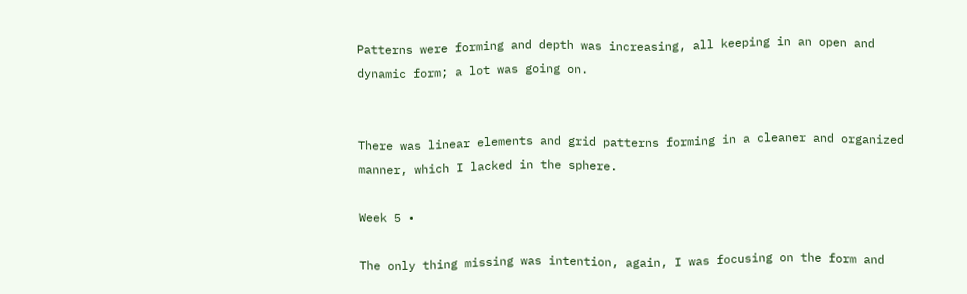Patterns were forming and depth was increasing, all keeping in an open and dynamic form; a lot was going on.


There was linear elements and grid patterns forming in a cleaner and organized manner, which I lacked in the sphere.

Week 5 •

The only thing missing was intention, again, I was focusing on the form and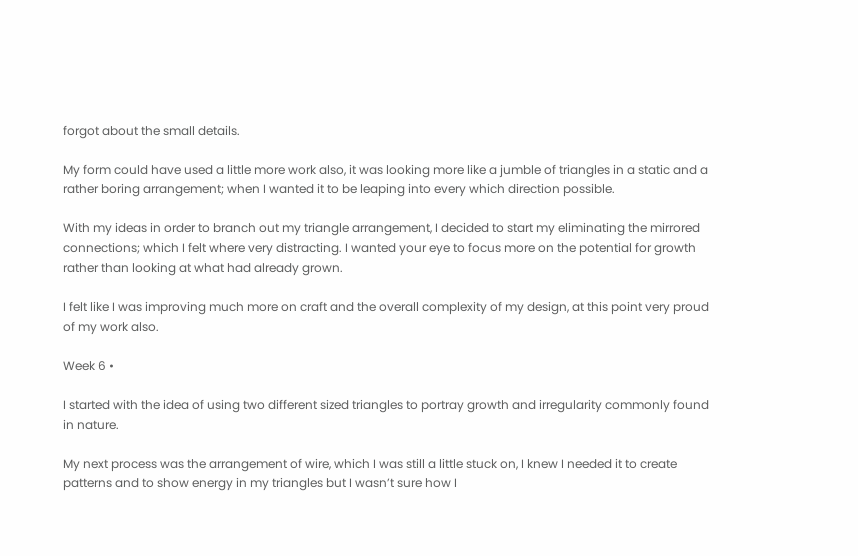forgot about the small details.

My form could have used a little more work also, it was looking more like a jumble of triangles in a static and a rather boring arrangement; when I wanted it to be leaping into every which direction possible.

With my ideas in order to branch out my triangle arrangement, I decided to start my eliminating the mirrored connections; which I felt where very distracting. I wanted your eye to focus more on the potential for growth rather than looking at what had already grown.

I felt like I was improving much more on craft and the overall complexity of my design, at this point very proud of my work also.

Week 6 •

I started with the idea of using two different sized triangles to portray growth and irregularity commonly found in nature.

My next process was the arrangement of wire, which I was still a little stuck on, I knew I needed it to create patterns and to show energy in my triangles but I wasn’t sure how I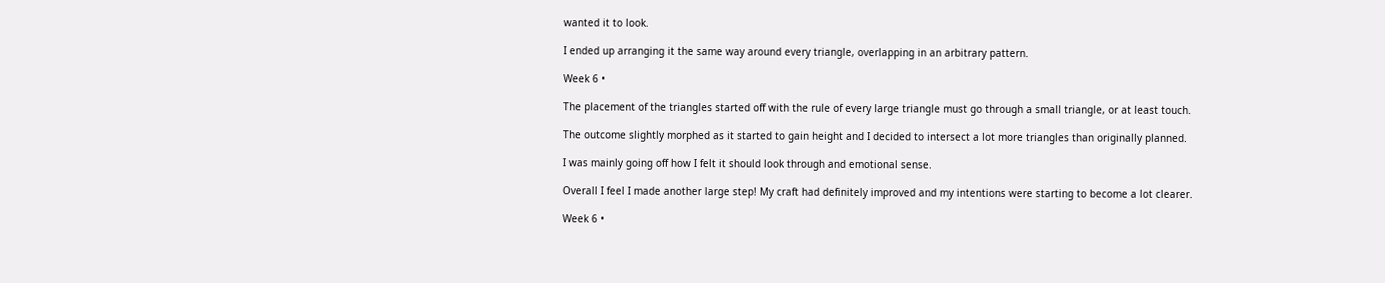wanted it to look.

I ended up arranging it the same way around every triangle, overlapping in an arbitrary pattern.

Week 6 •

The placement of the triangles started off with the rule of every large triangle must go through a small triangle, or at least touch.

The outcome slightly morphed as it started to gain height and I decided to intersect a lot more triangles than originally planned.

I was mainly going off how I felt it should look through and emotional sense.

Overall I feel I made another large step! My craft had definitely improved and my intentions were starting to become a lot clearer.

Week 6 •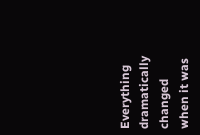Everything dramatically changed when it was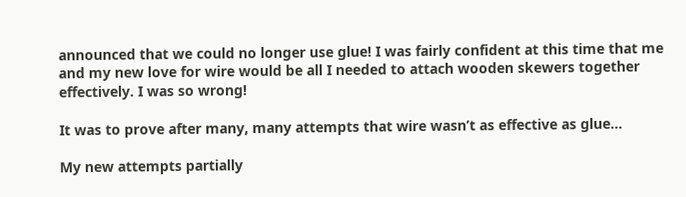announced that we could no longer use glue! I was fairly confident at this time that me and my new love for wire would be all I needed to attach wooden skewers together effectively. I was so wrong!

It was to prove after many, many attempts that wire wasn’t as effective as glue...

My new attempts partially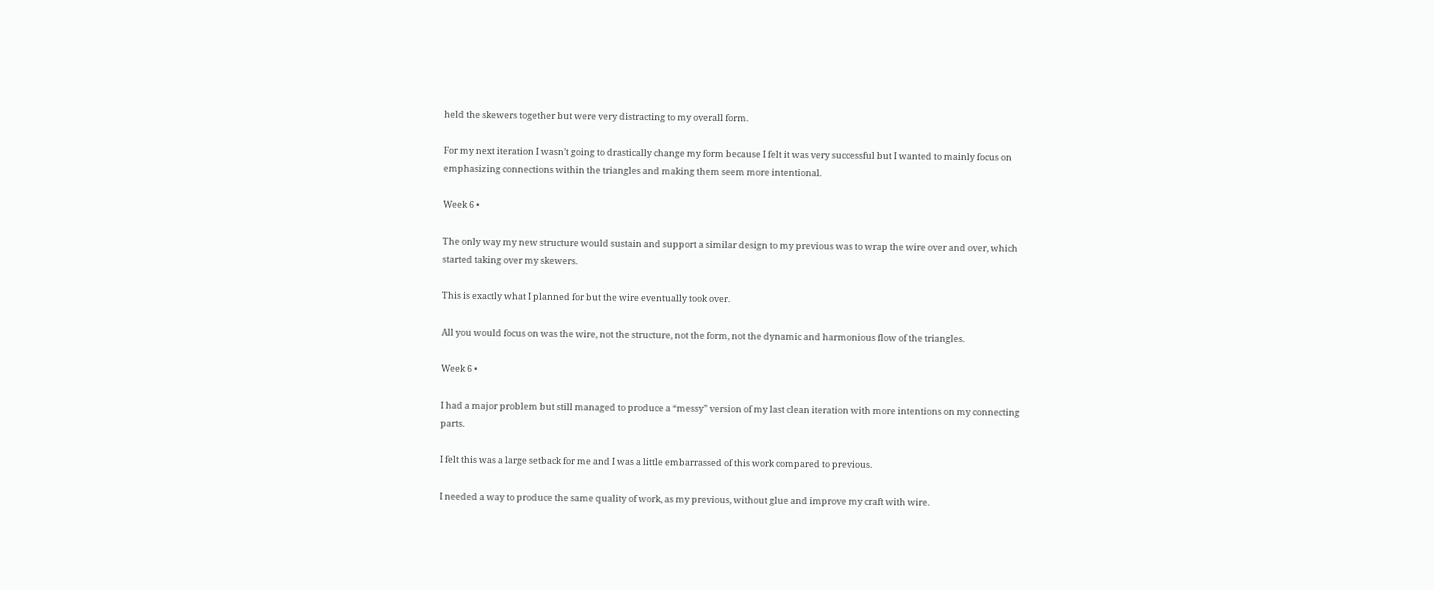held the skewers together but were very distracting to my overall form.

For my next iteration I wasn’t going to drastically change my form because I felt it was very successful but I wanted to mainly focus on emphasizing connections within the triangles and making them seem more intentional.

Week 6 •

The only way my new structure would sustain and support a similar design to my previous was to wrap the wire over and over, which started taking over my skewers.

This is exactly what I planned for but the wire eventually took over.

All you would focus on was the wire, not the structure, not the form, not the dynamic and harmonious flow of the triangles.

Week 6 •

I had a major problem but still managed to produce a “messy” version of my last clean iteration with more intentions on my connecting parts.

I felt this was a large setback for me and I was a little embarrassed of this work compared to previous.

I needed a way to produce the same quality of work, as my previous, without glue and improve my craft with wire.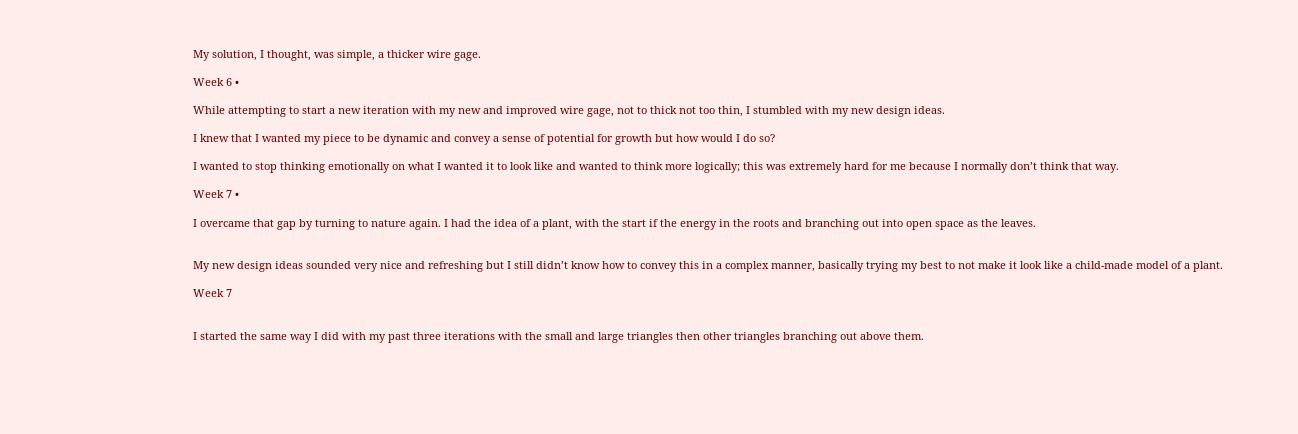My solution, I thought, was simple, a thicker wire gage.

Week 6 •

While attempting to start a new iteration with my new and improved wire gage, not to thick not too thin, I stumbled with my new design ideas.

I knew that I wanted my piece to be dynamic and convey a sense of potential for growth but how would I do so?

I wanted to stop thinking emotionally on what I wanted it to look like and wanted to think more logically; this was extremely hard for me because I normally don’t think that way.

Week 7 •

I overcame that gap by turning to nature again. I had the idea of a plant, with the start if the energy in the roots and branching out into open space as the leaves.


My new design ideas sounded very nice and refreshing but I still didn’t know how to convey this in a complex manner, basically trying my best to not make it look like a child-made model of a plant.

Week 7


I started the same way I did with my past three iterations with the small and large triangles then other triangles branching out above them.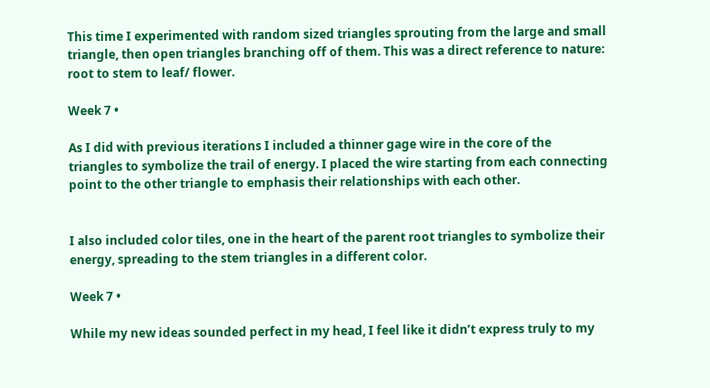This time I experimented with random sized triangles sprouting from the large and small triangle, then open triangles branching off of them. This was a direct reference to nature: root to stem to leaf/ flower.

Week 7 •

As I did with previous iterations I included a thinner gage wire in the core of the triangles to symbolize the trail of energy. I placed the wire starting from each connecting point to the other triangle to emphasis their relationships with each other.


I also included color tiles, one in the heart of the parent root triangles to symbolize their energy, spreading to the stem triangles in a different color.

Week 7 •

While my new ideas sounded perfect in my head, I feel like it didn’t express truly to my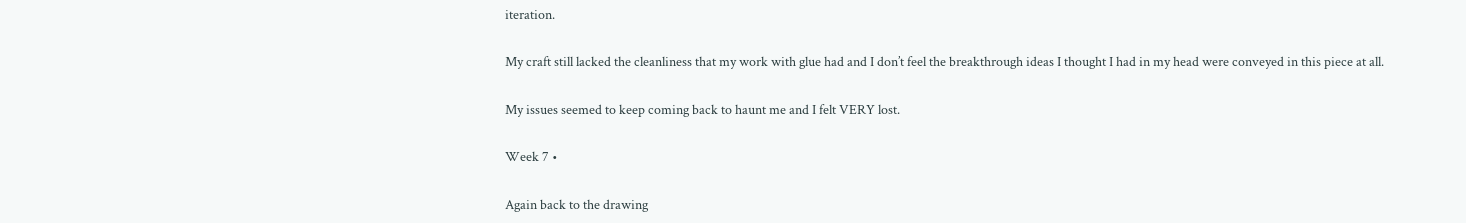iteration.

My craft still lacked the cleanliness that my work with glue had and I don’t feel the breakthrough ideas I thought I had in my head were conveyed in this piece at all.

My issues seemed to keep coming back to haunt me and I felt VERY lost.

Week 7 •

Again back to the drawing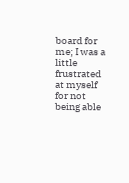board for me; I was a little frustrated at myself for not being able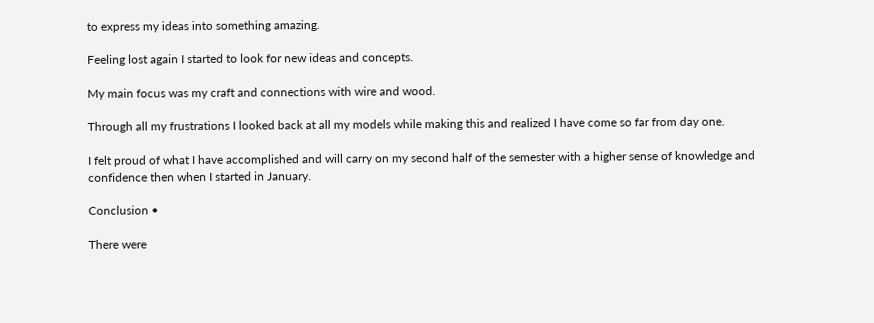to express my ideas into something amazing.

Feeling lost again I started to look for new ideas and concepts.

My main focus was my craft and connections with wire and wood.

Through all my frustrations I looked back at all my models while making this and realized I have come so far from day one.

I felt proud of what I have accomplished and will carry on my second half of the semester with a higher sense of knowledge and confidence then when I started in January.

Conclusion •

There were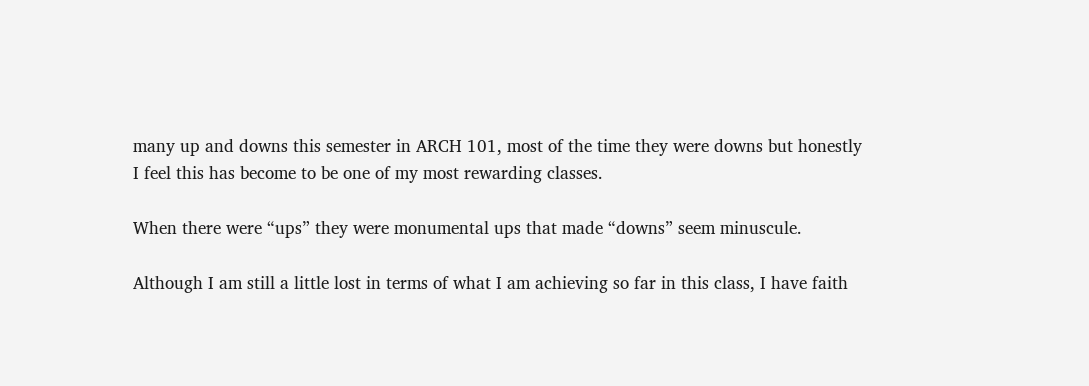many up and downs this semester in ARCH 101, most of the time they were downs but honestly I feel this has become to be one of my most rewarding classes.

When there were “ups” they were monumental ups that made “downs” seem minuscule.

Although I am still a little lost in terms of what I am achieving so far in this class, I have faith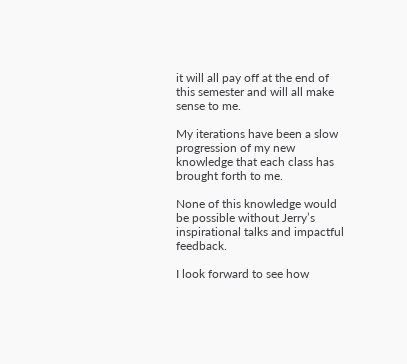it will all pay off at the end of this semester and will all make sense to me.

My iterations have been a slow progression of my new knowledge that each class has brought forth to me.

None of this knowledge would be possible without Jerry’s inspirational talks and impactful feedback.

I look forward to see how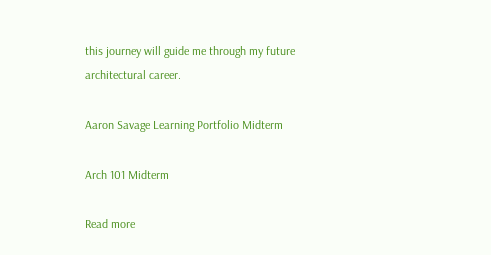this journey will guide me through my future architectural career.

Aaron Savage Learning Portfolio Midterm

Arch 101 Midterm

Read more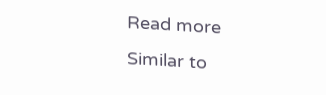Read more
Similar to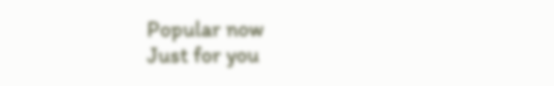Popular now
Just for you